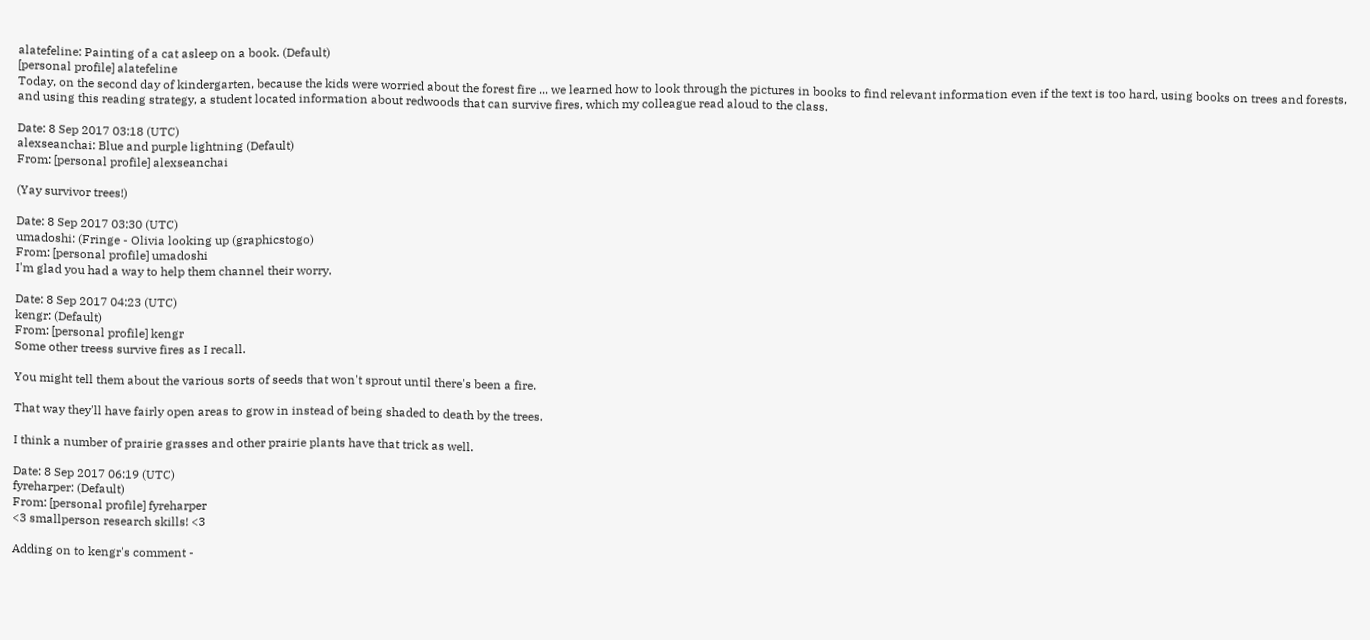alatefeline: Painting of a cat asleep on a book. (Default)
[personal profile] alatefeline
Today, on the second day of kindergarten, because the kids were worried about the forest fire ... we learned how to look through the pictures in books to find relevant information even if the text is too hard, using books on trees and forests, and using this reading strategy, a student located information about redwoods that can survive fires, which my colleague read aloud to the class.

Date: 8 Sep 2017 03:18 (UTC)
alexseanchai: Blue and purple lightning (Default)
From: [personal profile] alexseanchai

(Yay survivor trees!)

Date: 8 Sep 2017 03:30 (UTC)
umadoshi: (Fringe - Olivia looking up (graphicstogo)
From: [personal profile] umadoshi
I'm glad you had a way to help them channel their worry.

Date: 8 Sep 2017 04:23 (UTC)
kengr: (Default)
From: [personal profile] kengr
Some other treess survive fires as I recall.

You might tell them about the various sorts of seeds that won't sprout until there's been a fire.

That way they'll have fairly open areas to grow in instead of being shaded to death by the trees.

I think a number of prairie grasses and other prairie plants have that trick as well.

Date: 8 Sep 2017 06:19 (UTC)
fyreharper: (Default)
From: [personal profile] fyreharper
<3 smallperson research skills! <3

Adding on to kengr's comment -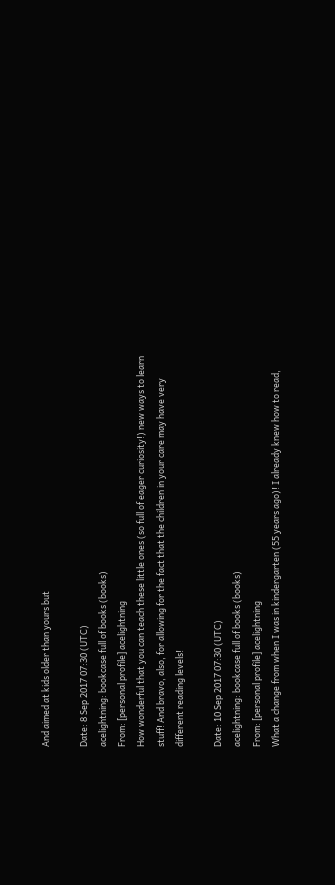And aimed at kids older than yours but

Date: 8 Sep 2017 07:30 (UTC)
acelightning: bookcase full of books (books)
From: [personal profile] acelightning
How wonderful that you can teach these little ones (so full of eager curiosity!) new ways to learn stuff! And bravo, also, for allowing for the fact that the children in your care may have very different reading levels!

Date: 10 Sep 2017 07:30 (UTC)
acelightning: bookcase full of books (books)
From: [personal profile] acelightning
What a change from when I was in kindergarten (55 years ago)! I already knew how to read,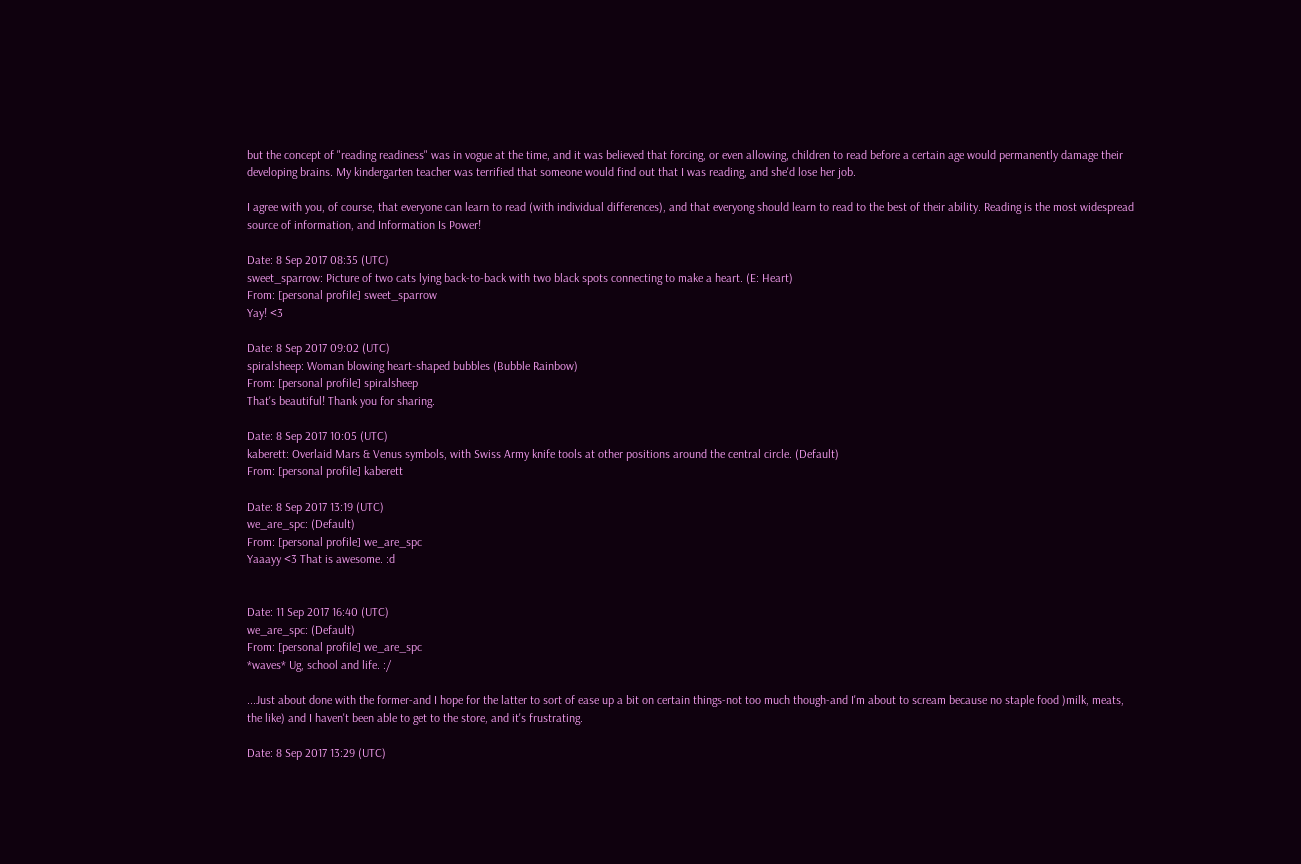but the concept of "reading readiness" was in vogue at the time, and it was believed that forcing, or even allowing, children to read before a certain age would permanently damage their developing brains. My kindergarten teacher was terrified that someone would find out that I was reading, and she'd lose her job.

I agree with you, of course, that everyone can learn to read (with individual differences), and that everyong should learn to read to the best of their ability. Reading is the most widespread source of information, and Information Is Power!

Date: 8 Sep 2017 08:35 (UTC)
sweet_sparrow: Picture of two cats lying back-to-back with two black spots connecting to make a heart. (E: Heart)
From: [personal profile] sweet_sparrow
Yay! <3

Date: 8 Sep 2017 09:02 (UTC)
spiralsheep: Woman blowing heart-shaped bubbles (Bubble Rainbow)
From: [personal profile] spiralsheep
That's beautiful! Thank you for sharing.

Date: 8 Sep 2017 10:05 (UTC)
kaberett: Overlaid Mars & Venus symbols, with Swiss Army knife tools at other positions around the central circle. (Default)
From: [personal profile] kaberett

Date: 8 Sep 2017 13:19 (UTC)
we_are_spc: (Default)
From: [personal profile] we_are_spc
Yaaayy <3 That is awesome. :d


Date: 11 Sep 2017 16:40 (UTC)
we_are_spc: (Default)
From: [personal profile] we_are_spc
*waves* Ug, school and life. :/

...Just about done with the former-and I hope for the latter to sort of ease up a bit on certain things-not too much though-and I'm about to scream because no staple food )milk, meats, the like) and I haven't been able to get to the store, and it's frustrating.

Date: 8 Sep 2017 13:29 (UTC)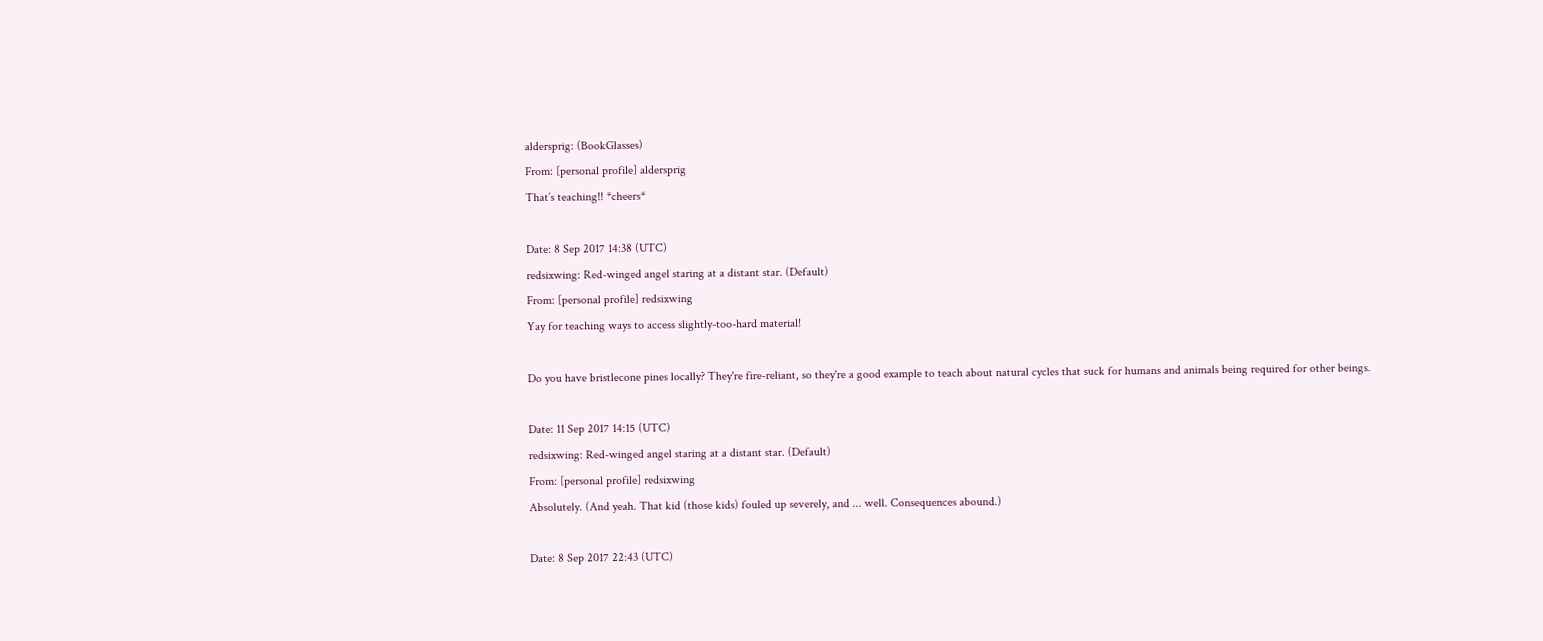aldersprig: (BookGlasses)
From: [personal profile] aldersprig
That’s teaching!! *cheers*

Date: 8 Sep 2017 14:38 (UTC)
redsixwing: Red-winged angel staring at a distant star. (Default)
From: [personal profile] redsixwing
Yay for teaching ways to access slightly-too-hard material!

Do you have bristlecone pines locally? They're fire-reliant, so they're a good example to teach about natural cycles that suck for humans and animals being required for other beings.

Date: 11 Sep 2017 14:15 (UTC)
redsixwing: Red-winged angel staring at a distant star. (Default)
From: [personal profile] redsixwing
Absolutely. (And yeah. That kid (those kids) fouled up severely, and ... well. Consequences abound.)

Date: 8 Sep 2017 22:43 (UTC)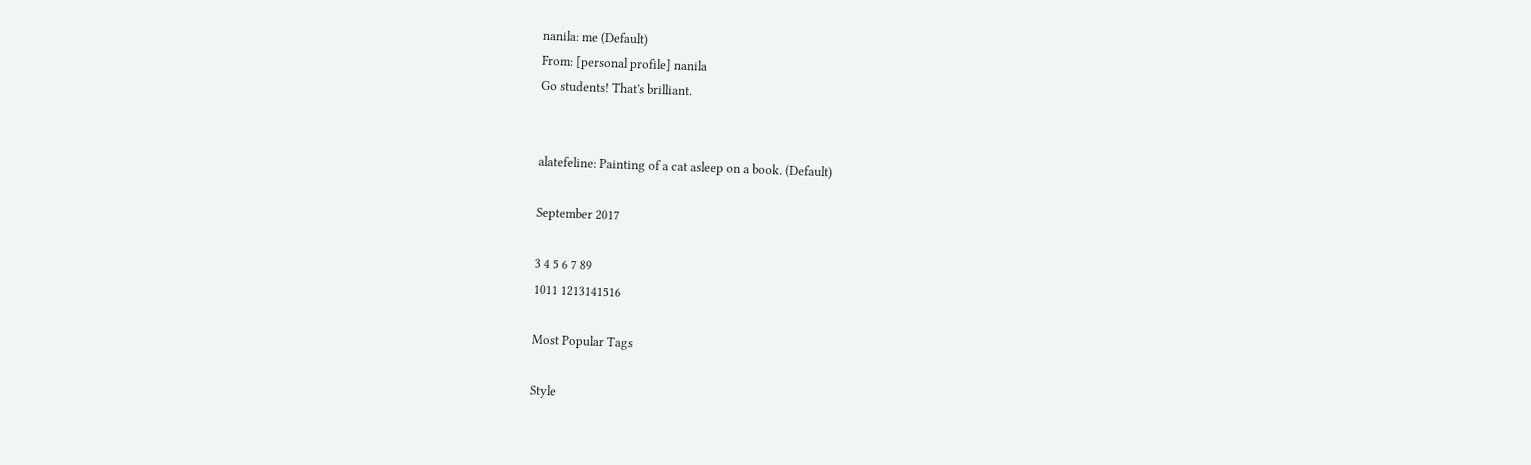nanila: me (Default)
From: [personal profile] nanila
Go students! That's brilliant.


alatefeline: Painting of a cat asleep on a book. (Default)

September 2017

3 4 5 6 7 89
1011 1213141516

Most Popular Tags

Style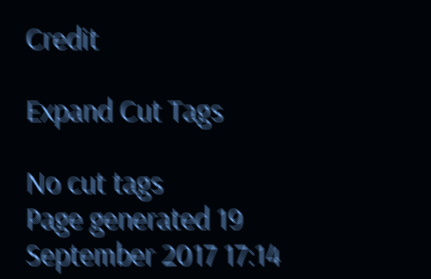Credit

Expand Cut Tags

No cut tags
Page generated 19 September 2017 17:14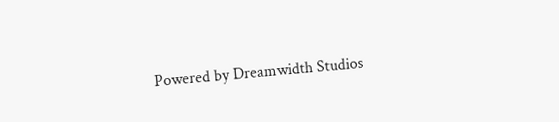Powered by Dreamwidth Studios